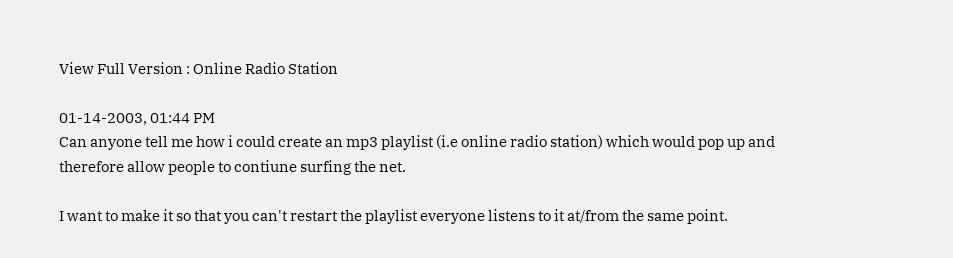View Full Version : Online Radio Station

01-14-2003, 01:44 PM
Can anyone tell me how i could create an mp3 playlist (i.e online radio station) which would pop up and therefore allow people to contiune surfing the net.

I want to make it so that you can't restart the playlist everyone listens to it at/from the same point.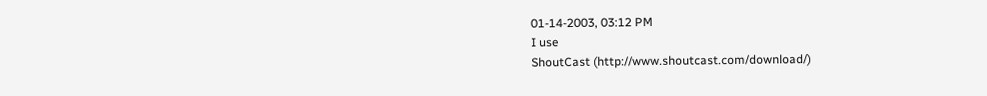01-14-2003, 03:12 PM
I use
ShoutCast (http://www.shoutcast.com/download/)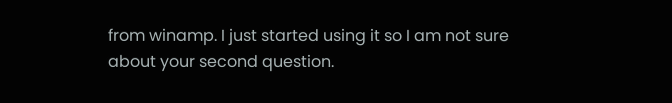from winamp. I just started using it so I am not sure about your second question.